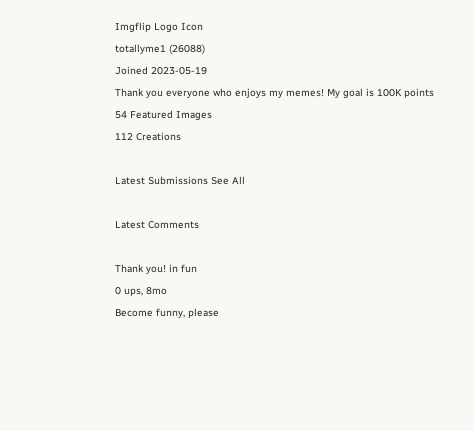Imgflip Logo Icon
totallyme1 (26088)
Joined 2023-05-19
Thank you everyone who enjoys my memes! My goal is 100K points
54 Featured Images
112 Creations

Latest Submissions See All

Latest Comments

Thank you! in fun
0 ups, 8mo
Become funny, please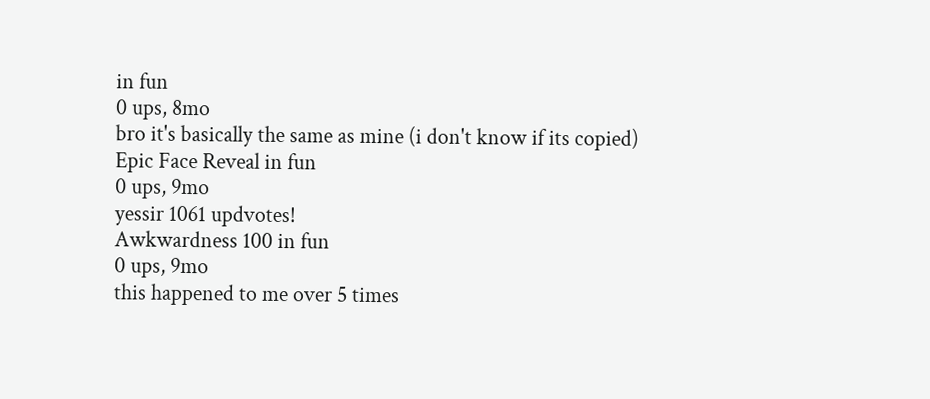in fun
0 ups, 8mo
bro it's basically the same as mine (i don't know if its copied)
Epic Face Reveal in fun
0 ups, 9mo
yessir 1061 updvotes!
Awkwardness 100 in fun
0 ups, 9mo
this happened to me over 5 times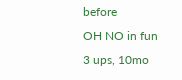before
OH NO in fun
3 ups, 10mo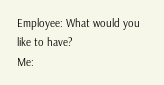Employee: What would you like to have?
Me: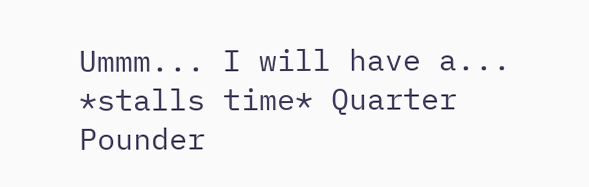Ummm... I will have a... *stalls time* Quarter Pounder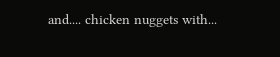and.... chicken nuggets with...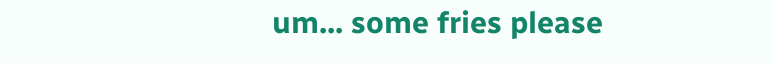um... some fries please